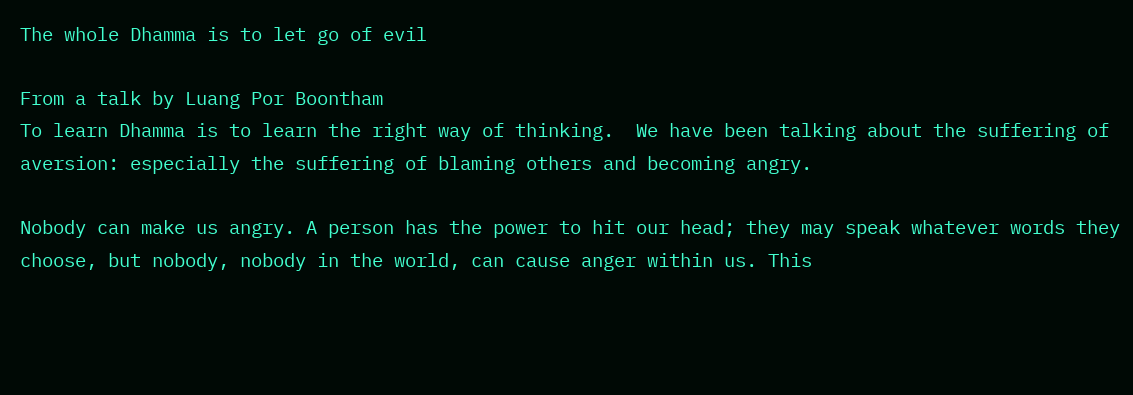The whole Dhamma is to let go of evil

From a talk by Luang Por Boontham
To learn Dhamma is to learn the right way of thinking.  We have been talking about the suffering of aversion: especially the suffering of blaming others and becoming angry.

Nobody can make us angry. A person has the power to hit our head; they may speak whatever words they choose, but nobody, nobody in the world, can cause anger within us. This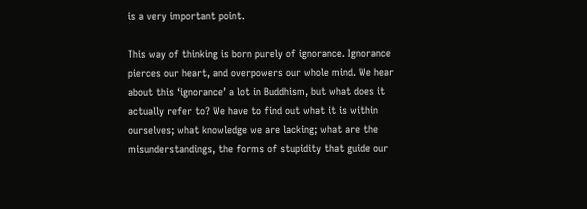is a very important point.

This way of thinking is born purely of ignorance. Ignorance pierces our heart, and overpowers our whole mind. We hear about this ‘ignorance’ a lot in Buddhism, but what does it actually refer to? We have to find out what it is within ourselves; what knowledge we are lacking; what are the misunderstandings, the forms of stupidity that guide our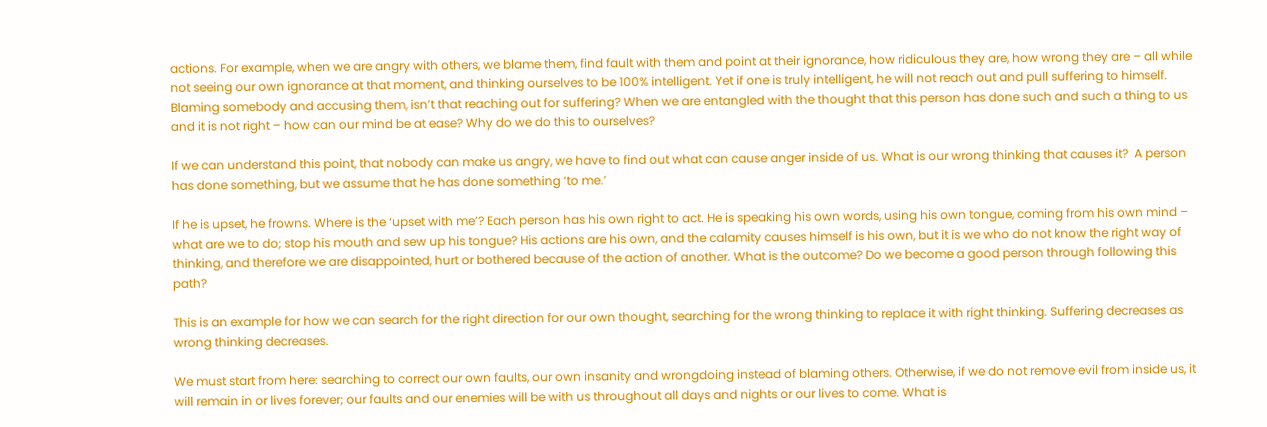actions. For example, when we are angry with others, we blame them, find fault with them and point at their ignorance, how ridiculous they are, how wrong they are – all while not seeing our own ignorance at that moment, and thinking ourselves to be 100% intelligent. Yet if one is truly intelligent, he will not reach out and pull suffering to himself. Blaming somebody and accusing them, isn’t that reaching out for suffering? When we are entangled with the thought that this person has done such and such a thing to us and it is not right – how can our mind be at ease? Why do we do this to ourselves?

If we can understand this point, that nobody can make us angry, we have to find out what can cause anger inside of us. What is our wrong thinking that causes it?  A person has done something, but we assume that he has done something ‘to me.’

If he is upset, he frowns. Where is the ‘upset with me’? Each person has his own right to act. He is speaking his own words, using his own tongue, coming from his own mind – what are we to do; stop his mouth and sew up his tongue? His actions are his own, and the calamity causes himself is his own, but it is we who do not know the right way of thinking, and therefore we are disappointed, hurt or bothered because of the action of another. What is the outcome? Do we become a good person through following this path?

This is an example for how we can search for the right direction for our own thought, searching for the wrong thinking to replace it with right thinking. Suffering decreases as wrong thinking decreases.

We must start from here: searching to correct our own faults, our own insanity and wrongdoing instead of blaming others. Otherwise, if we do not remove evil from inside us, it will remain in or lives forever; our faults and our enemies will be with us throughout all days and nights or our lives to come. What is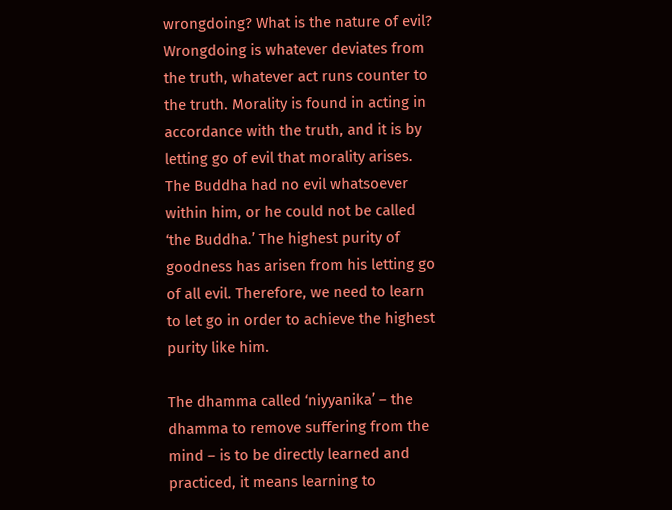wrongdoing? What is the nature of evil?  Wrongdoing is whatever deviates from the truth, whatever act runs counter to the truth. Morality is found in acting in accordance with the truth, and it is by letting go of evil that morality arises. The Buddha had no evil whatsoever within him, or he could not be called ‘the Buddha.’ The highest purity of goodness has arisen from his letting go of all evil. Therefore, we need to learn to let go in order to achieve the highest purity like him.

The dhamma called ‘niyyanika’ – the dhamma to remove suffering from the mind – is to be directly learned and practiced, it means learning to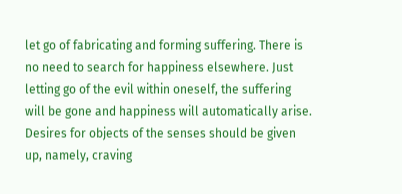let go of fabricating and forming suffering. There is no need to search for happiness elsewhere. Just letting go of the evil within oneself, the suffering will be gone and happiness will automatically arise. Desires for objects of the senses should be given up, namely, craving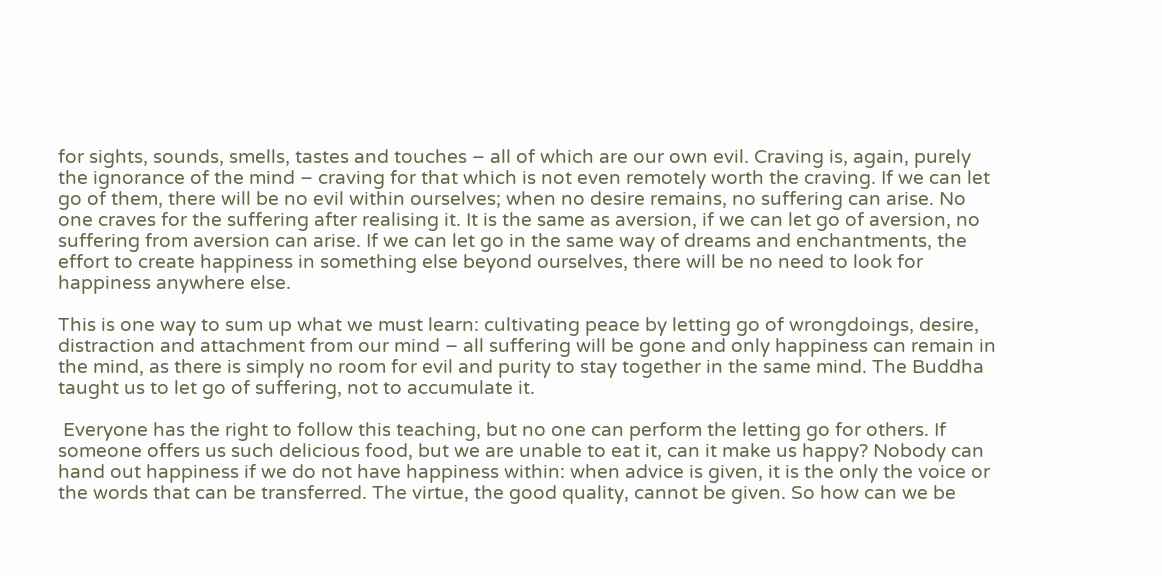for sights, sounds, smells, tastes and touches – all of which are our own evil. Craving is, again, purely the ignorance of the mind – craving for that which is not even remotely worth the craving. If we can let go of them, there will be no evil within ourselves; when no desire remains, no suffering can arise. No one craves for the suffering after realising it. It is the same as aversion, if we can let go of aversion, no suffering from aversion can arise. If we can let go in the same way of dreams and enchantments, the effort to create happiness in something else beyond ourselves, there will be no need to look for happiness anywhere else.

This is one way to sum up what we must learn: cultivating peace by letting go of wrongdoings, desire, distraction and attachment from our mind – all suffering will be gone and only happiness can remain in the mind, as there is simply no room for evil and purity to stay together in the same mind. The Buddha taught us to let go of suffering, not to accumulate it.

 Everyone has the right to follow this teaching, but no one can perform the letting go for others. If someone offers us such delicious food, but we are unable to eat it, can it make us happy? Nobody can hand out happiness if we do not have happiness within: when advice is given, it is the only the voice or the words that can be transferred. The virtue, the good quality, cannot be given. So how can we be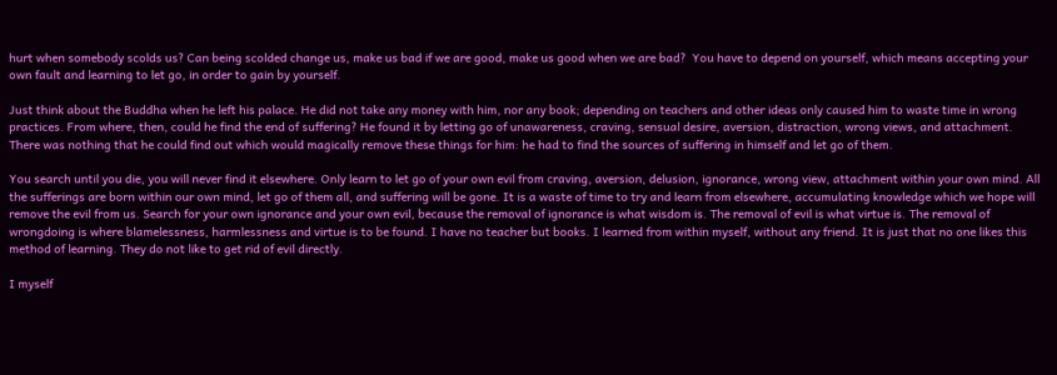hurt when somebody scolds us? Can being scolded change us, make us bad if we are good, make us good when we are bad?  You have to depend on yourself, which means accepting your own fault and learning to let go, in order to gain by yourself.

Just think about the Buddha when he left his palace. He did not take any money with him, nor any book; depending on teachers and other ideas only caused him to waste time in wrong practices. From where, then, could he find the end of suffering? He found it by letting go of unawareness, craving, sensual desire, aversion, distraction, wrong views, and attachment. There was nothing that he could find out which would magically remove these things for him: he had to find the sources of suffering in himself and let go of them.

You search until you die, you will never find it elsewhere. Only learn to let go of your own evil from craving, aversion, delusion, ignorance, wrong view, attachment within your own mind. All the sufferings are born within our own mind, let go of them all, and suffering will be gone. It is a waste of time to try and learn from elsewhere, accumulating knowledge which we hope will remove the evil from us. Search for your own ignorance and your own evil, because the removal of ignorance is what wisdom is. The removal of evil is what virtue is. The removal of wrongdoing is where blamelessness, harmlessness and virtue is to be found. I have no teacher but books. I learned from within myself, without any friend. It is just that no one likes this method of learning. They do not like to get rid of evil directly.

I myself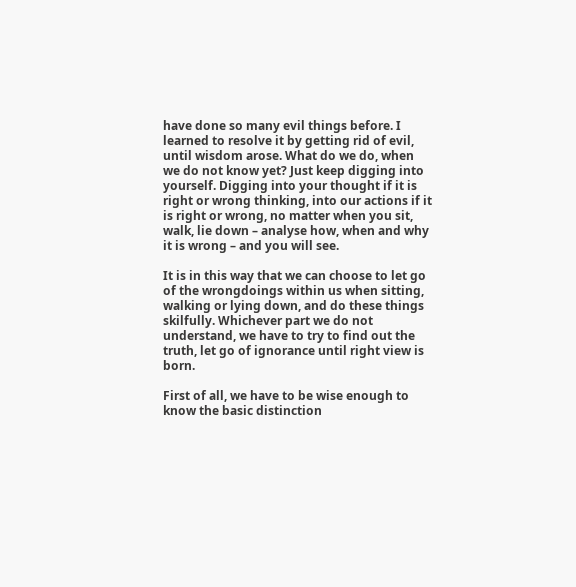have done so many evil things before. I learned to resolve it by getting rid of evil, until wisdom arose. What do we do, when we do not know yet? Just keep digging into yourself. Digging into your thought if it is right or wrong thinking, into our actions if it is right or wrong, no matter when you sit, walk, lie down – analyse how, when and why it is wrong – and you will see.

It is in this way that we can choose to let go of the wrongdoings within us when sitting, walking or lying down, and do these things skilfully. Whichever part we do not understand, we have to try to find out the truth, let go of ignorance until right view is born.

First of all, we have to be wise enough to know the basic distinction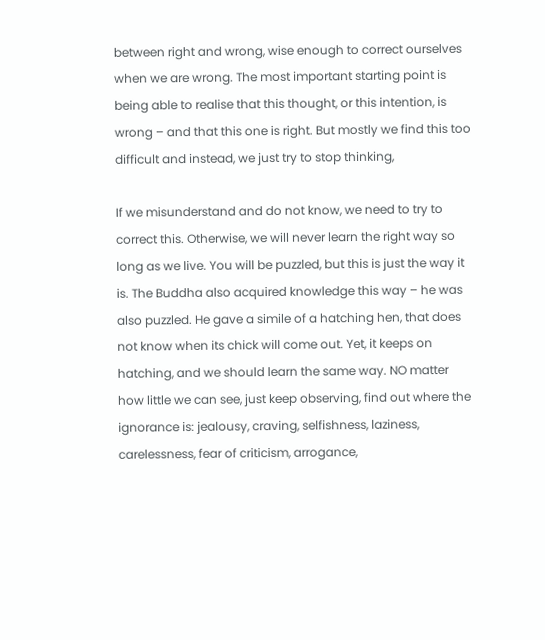between right and wrong, wise enough to correct ourselves when we are wrong. The most important starting point is being able to realise that this thought, or this intention, is wrong – and that this one is right. But mostly we find this too difficult and instead, we just try to stop thinking,

If we misunderstand and do not know, we need to try to correct this. Otherwise, we will never learn the right way so long as we live. You will be puzzled, but this is just the way it is. The Buddha also acquired knowledge this way – he was also puzzled. He gave a simile of a hatching hen, that does not know when its chick will come out. Yet, it keeps on hatching, and we should learn the same way. NO matter how little we can see, just keep observing, find out where the ignorance is: jealousy, craving, selfishness, laziness, carelessness, fear of criticism, arrogance,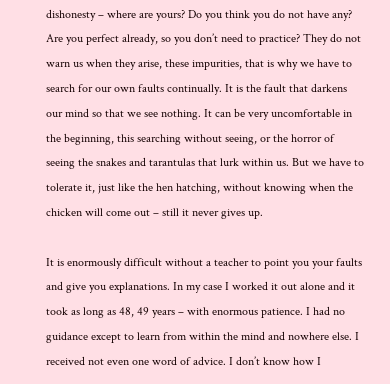dishonesty – where are yours? Do you think you do not have any? Are you perfect already, so you don’t need to practice? They do not warn us when they arise, these impurities, that is why we have to search for our own faults continually. It is the fault that darkens our mind so that we see nothing. It can be very uncomfortable in the beginning, this searching without seeing, or the horror of seeing the snakes and tarantulas that lurk within us. But we have to tolerate it, just like the hen hatching, without knowing when the chicken will come out – still it never gives up.

It is enormously difficult without a teacher to point you your faults and give you explanations. In my case I worked it out alone and it took as long as 48, 49 years – with enormous patience. I had no guidance except to learn from within the mind and nowhere else. I received not even one word of advice. I don’t know how I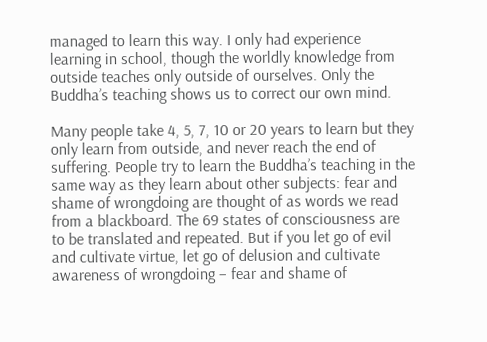managed to learn this way. I only had experience learning in school, though the worldly knowledge from outside teaches only outside of ourselves. Only the Buddha’s teaching shows us to correct our own mind.

Many people take 4, 5, 7, 10 or 20 years to learn but they only learn from outside, and never reach the end of suffering. People try to learn the Buddha’s teaching in the same way as they learn about other subjects: fear and shame of wrongdoing are thought of as words we read from a blackboard. The 69 states of consciousness are to be translated and repeated. But if you let go of evil and cultivate virtue, let go of delusion and cultivate awareness of wrongdoing – fear and shame of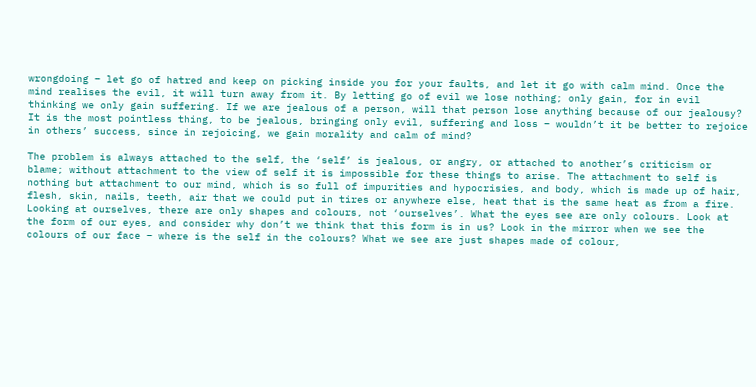wrongdoing – let go of hatred and keep on picking inside you for your faults, and let it go with calm mind. Once the mind realises the evil, it will turn away from it. By letting go of evil we lose nothing; only gain, for in evil thinking we only gain suffering. If we are jealous of a person, will that person lose anything because of our jealousy? It is the most pointless thing, to be jealous, bringing only evil, suffering and loss – wouldn’t it be better to rejoice in others’ success, since in rejoicing, we gain morality and calm of mind?

The problem is always attached to the self, the ‘self’ is jealous, or angry, or attached to another’s criticism or blame; without attachment to the view of self it is impossible for these things to arise. The attachment to self is nothing but attachment to our mind, which is so full of impurities and hypocrisies, and body, which is made up of hair, flesh, skin, nails, teeth, air that we could put in tires or anywhere else, heat that is the same heat as from a fire. Looking at ourselves, there are only shapes and colours, not ‘ourselves’. What the eyes see are only colours. Look at the form of our eyes, and consider why don’t we think that this form is in us? Look in the mirror when we see the colours of our face – where is the self in the colours? What we see are just shapes made of colour,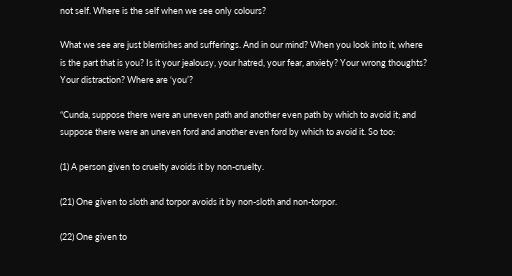not self. Where is the self when we see only colours?

What we see are just blemishes and sufferings. And in our mind? When you look into it, where is the part that is you? Is it your jealousy, your hatred, your fear, anxiety? Your wrong thoughts? Your distraction? Where are ‘you’?

“Cunda, suppose there were an uneven path and another even path by which to avoid it; and suppose there were an uneven ford and another even ford by which to avoid it. So too:

(1) A person given to cruelty avoids it by non-cruelty.

(21) One given to sloth and torpor avoids it by non-sloth and non-torpor.

(22) One given to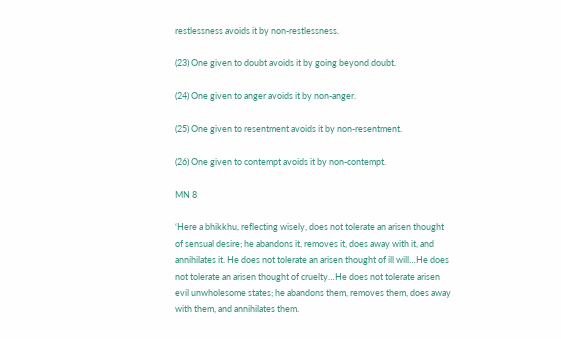restlessness avoids it by non-restlessness.

(23) One given to doubt avoids it by going beyond doubt.

(24) One given to anger avoids it by non-anger.

(25) One given to resentment avoids it by non-resentment.

(26) One given to contempt avoids it by non-contempt.

MN 8

‘Here a bhikkhu, reflecting wisely, does not tolerate an arisen thought of sensual desire; he abandons it, removes it, does away with it, and annihilates it. He does not tolerate an arisen thought of ill will…He does not tolerate an arisen thought of cruelty…He does not tolerate arisen evil unwholesome states; he abandons them, removes them, does away with them, and annihilates them.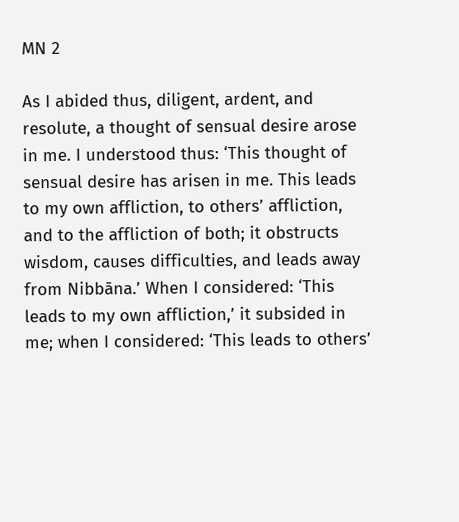MN 2

As I abided thus, diligent, ardent, and resolute, a thought of sensual desire arose in me. I understood thus: ‘This thought of sensual desire has arisen in me. This leads to my own affliction, to others’ affliction, and to the affliction of both; it obstructs wisdom, causes difficulties, and leads away from Nibbāna.’ When I considered: ‘This leads to my own affliction,’ it subsided in me; when I considered: ‘This leads to others’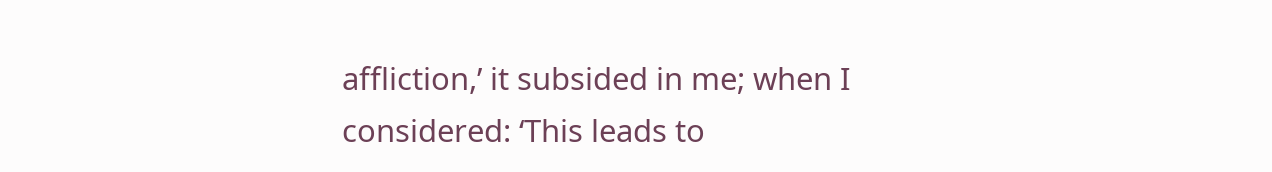affliction,’ it subsided in me; when I considered: ‘This leads to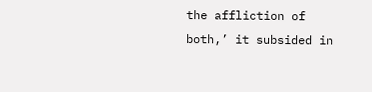the affliction of both,’ it subsided in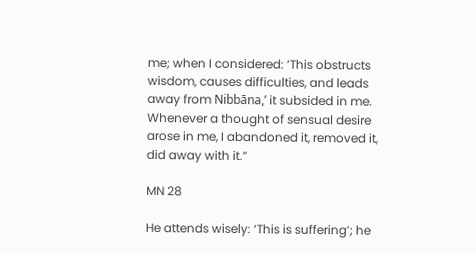me; when I considered: ‘This obstructs wisdom, causes difficulties, and leads away from Nibbāna,’ it subsided in me. Whenever a thought of sensual desire arose in me, I abandoned it, removed it, did away with it.”

MN 28

He attends wisely: ‘This is suffering’; he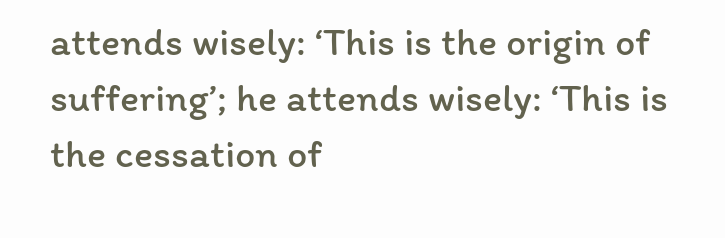attends wisely: ‘This is the origin of suffering’; he attends wisely: ‘This is the cessation of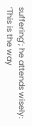suffering’; he attends wisely: ‘This is the way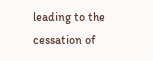leading to the cessation of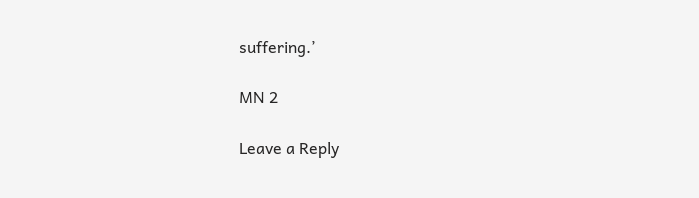suffering.’

MN 2

Leave a Reply